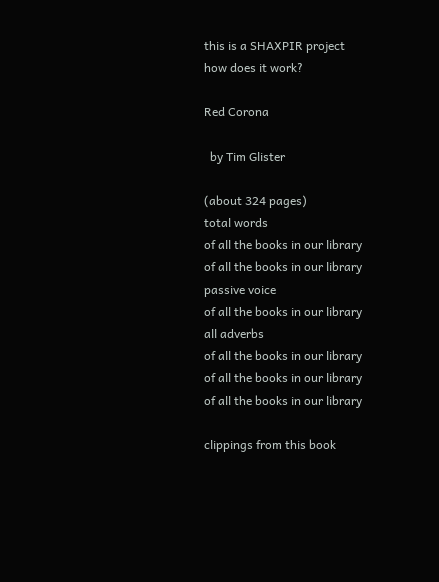this is a SHAXPIR project
how does it work?

Red Corona

  by Tim Glister

(about 324 pages)
total words
of all the books in our library
of all the books in our library
passive voice
of all the books in our library
all adverbs
of all the books in our library
of all the books in our library
of all the books in our library

clippings from this book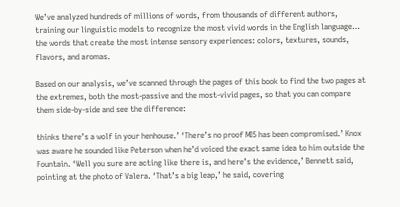We’ve analyzed hundreds of millions of words, from thousands of different authors, training our linguistic models to recognize the most vivid words in the English language… the words that create the most intense sensory experiences: colors, textures, sounds, flavors, and aromas.

Based on our analysis, we’ve scanned through the pages of this book to find the two pages at the extremes, both the most-passive and the most-vivid pages, so that you can compare them side-by-side and see the difference:

thinks there’s a wolf in your henhouse.’ ‘There’s no proof MI5 has been compromised.’ Knox was aware he sounded like Peterson when he’d voiced the exact same idea to him outside the Fountain. ‘Well you sure are acting like there is, and here’s the evidence,’ Bennett said, pointing at the photo of Valera. ‘That’s a big leap,’ he said, covering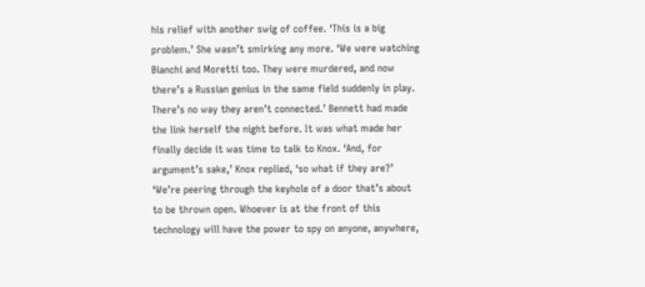his relief with another swig of coffee. ‘This is a big problem.’ She wasn’t smirking any more. ‘We were watching Bianchi and Moretti too. They were murdered, and now there’s a Russian genius in the same field suddenly in play. There’s no way they aren’t connected.’ Bennett had made the link herself the night before. It was what made her finally decide it was time to talk to Knox. ‘And, for argument’s sake,’ Knox replied, ‘so what if they are?’ ‘We’re peering through the keyhole of a door that’s about to be thrown open. Whoever is at the front of this technology will have the power to spy on anyone, anywhere,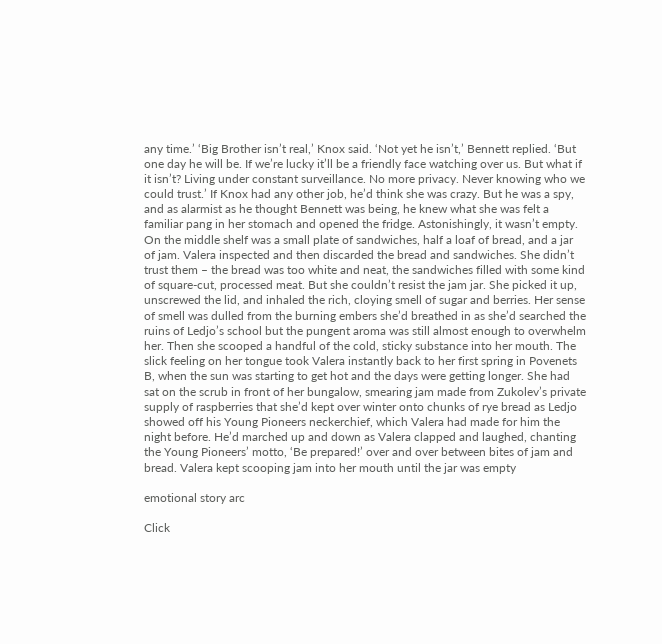any time.’ ‘Big Brother isn’t real,’ Knox said. ‘Not yet he isn’t,’ Bennett replied. ‘But one day he will be. If we’re lucky it’ll be a friendly face watching over us. But what if it isn’t? Living under constant surveillance. No more privacy. Never knowing who we could trust.’ If Knox had any other job, he’d think she was crazy. But he was a spy, and as alarmist as he thought Bennett was being, he knew what she was felt a familiar pang in her stomach and opened the fridge. Astonishingly, it wasn’t empty. On the middle shelf was a small plate of sandwiches, half a loaf of bread, and a jar of jam. Valera inspected and then discarded the bread and sandwiches. She didn’t trust them – the bread was too white and neat, the sandwiches filled with some kind of square-cut, processed meat. But she couldn’t resist the jam jar. She picked it up, unscrewed the lid, and inhaled the rich, cloying smell of sugar and berries. Her sense of smell was dulled from the burning embers she’d breathed in as she’d searched the ruins of Ledjo’s school but the pungent aroma was still almost enough to overwhelm her. Then she scooped a handful of the cold, sticky substance into her mouth. The slick feeling on her tongue took Valera instantly back to her first spring in Povenets B, when the sun was starting to get hot and the days were getting longer. She had sat on the scrub in front of her bungalow, smearing jam made from Zukolev’s private supply of raspberries that she’d kept over winter onto chunks of rye bread as Ledjo showed off his Young Pioneers neckerchief, which Valera had made for him the night before. He’d marched up and down as Valera clapped and laughed, chanting the Young Pioneers’ motto, ‘Be prepared!’ over and over between bites of jam and bread. Valera kept scooping jam into her mouth until the jar was empty

emotional story arc

Click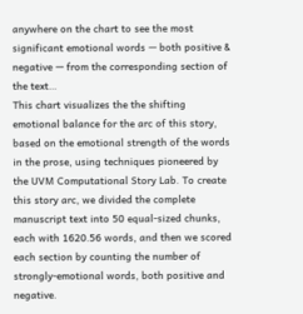anywhere on the chart to see the most significant emotional words — both positive & negative — from the corresponding section of the text…
This chart visualizes the the shifting emotional balance for the arc of this story, based on the emotional strength of the words in the prose, using techniques pioneered by the UVM Computational Story Lab. To create this story arc, we divided the complete manuscript text into 50 equal-sized chunks, each with 1620.56 words, and then we scored each section by counting the number of strongly-emotional words, both positive and negative.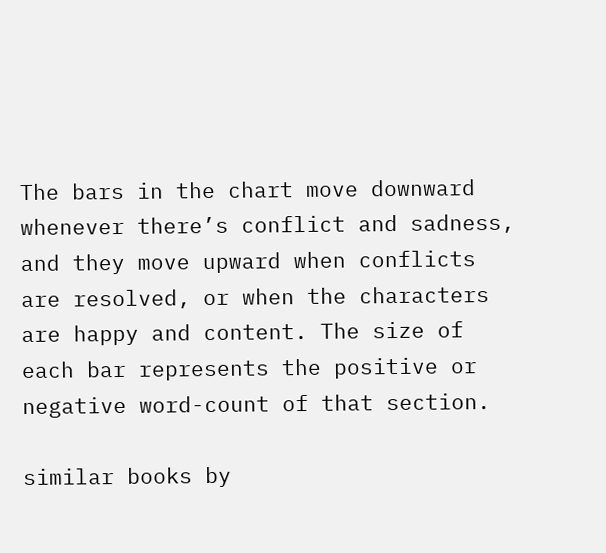The bars in the chart move downward whenever there’s conflict and sadness, and they move upward when conflicts are resolved, or when the characters are happy and content. The size of each bar represents the positive or negative word-count of that section.

similar books by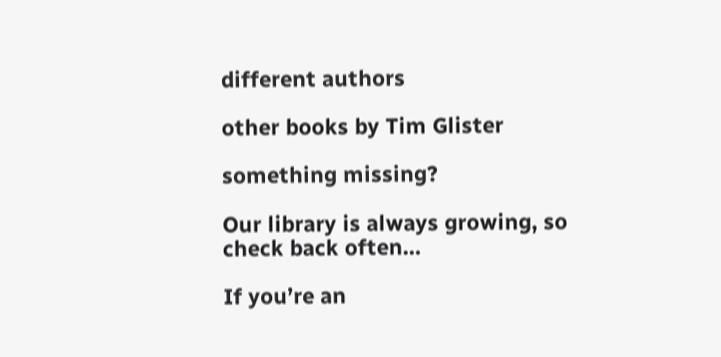different authors

other books by Tim Glister

something missing?

Our library is always growing, so check back often…

If you’re an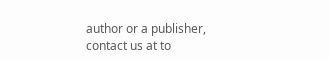author or a publisher,
contact us at to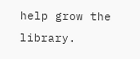help grow the library.